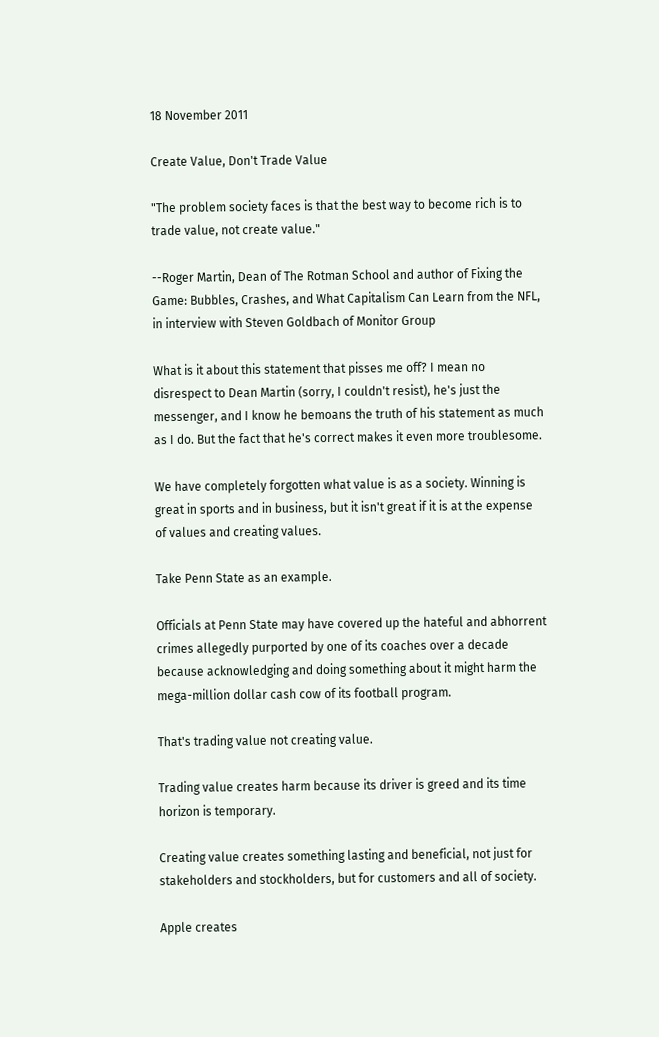18 November 2011

Create Value, Don't Trade Value

"The problem society faces is that the best way to become rich is to trade value, not create value."

--Roger Martin, Dean of The Rotman School and author of Fixing the Game: Bubbles, Crashes, and What Capitalism Can Learn from the NFL, in interview with Steven Goldbach of Monitor Group

What is it about this statement that pisses me off? I mean no disrespect to Dean Martin (sorry, I couldn't resist), he's just the messenger, and I know he bemoans the truth of his statement as much as I do. But the fact that he's correct makes it even more troublesome.

We have completely forgotten what value is as a society. Winning is great in sports and in business, but it isn't great if it is at the expense of values and creating values.

Take Penn State as an example.

Officials at Penn State may have covered up the hateful and abhorrent crimes allegedly purported by one of its coaches over a decade because acknowledging and doing something about it might harm the mega-million dollar cash cow of its football program.

That's trading value not creating value.

Trading value creates harm because its driver is greed and its time horizon is temporary.

Creating value creates something lasting and beneficial, not just for stakeholders and stockholders, but for customers and all of society.

Apple creates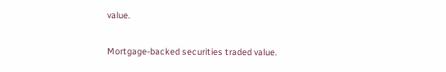value.

Mortgage-backed securities traded value.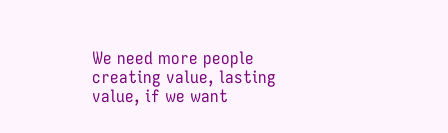We need more people creating value, lasting value, if we want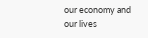our economy and our lives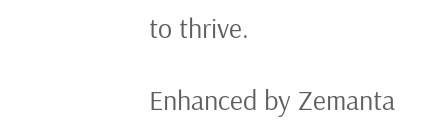to thrive.

Enhanced by Zemanta